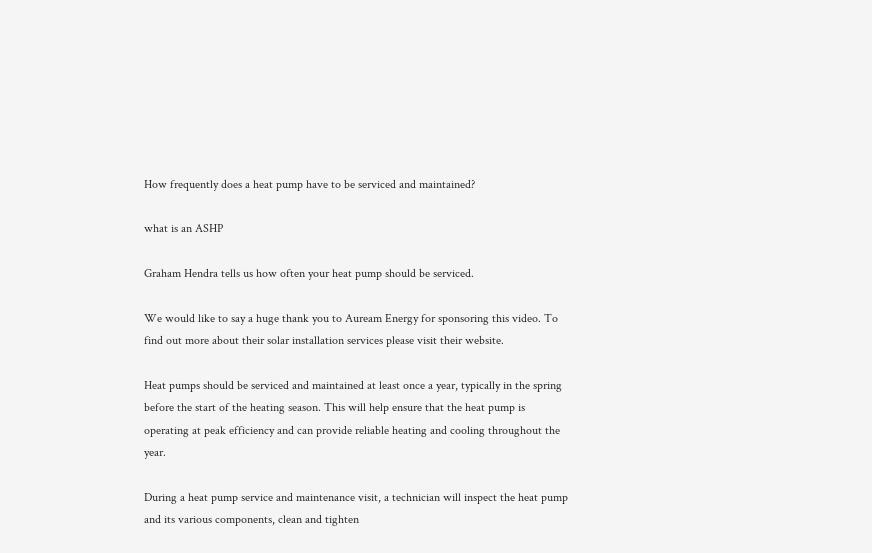How frequently does a heat pump have to be serviced and maintained?

what is an ASHP

Graham Hendra tells us how often your heat pump should be serviced.

We would like to say a huge thank you to Auream Energy for sponsoring this video. To find out more about their solar installation services please visit their website.

Heat pumps should be serviced and maintained at least once a year, typically in the spring before the start of the heating season. This will help ensure that the heat pump is operating at peak efficiency and can provide reliable heating and cooling throughout the year.

During a heat pump service and maintenance visit, a technician will inspect the heat pump and its various components, clean and tighten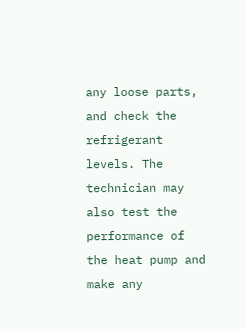any loose parts, and check the refrigerant levels. The technician may also test the performance of the heat pump and make any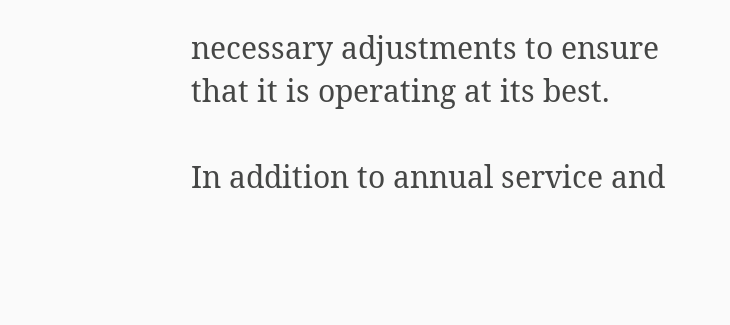necessary adjustments to ensure that it is operating at its best.

In addition to annual service and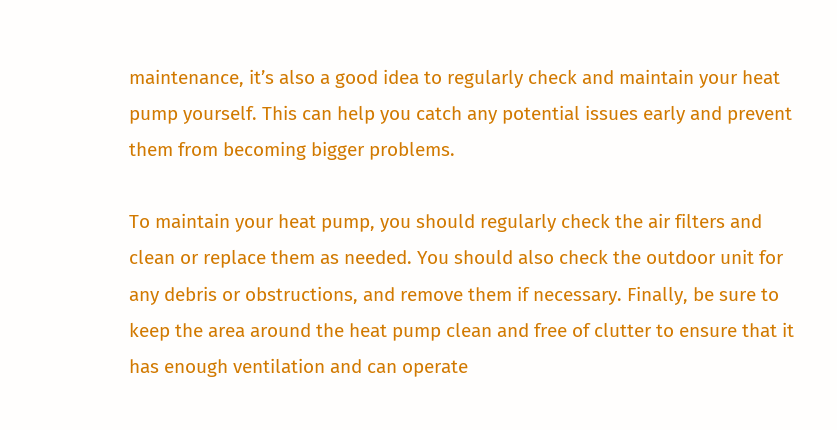maintenance, it’s also a good idea to regularly check and maintain your heat pump yourself. This can help you catch any potential issues early and prevent them from becoming bigger problems.

To maintain your heat pump, you should regularly check the air filters and clean or replace them as needed. You should also check the outdoor unit for any debris or obstructions, and remove them if necessary. Finally, be sure to keep the area around the heat pump clean and free of clutter to ensure that it has enough ventilation and can operate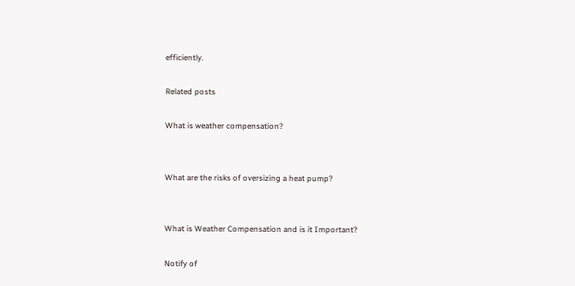efficiently.

Related posts

What is weather compensation?


What are the risks of oversizing a heat pump?


What is Weather Compensation and is it Important?

Notify of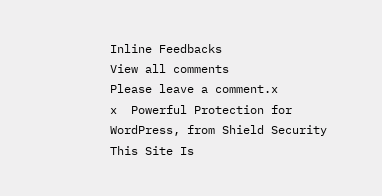Inline Feedbacks
View all comments
Please leave a comment.x
x  Powerful Protection for WordPress, from Shield Security
This Site Is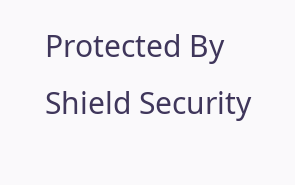Protected By
Shield Security